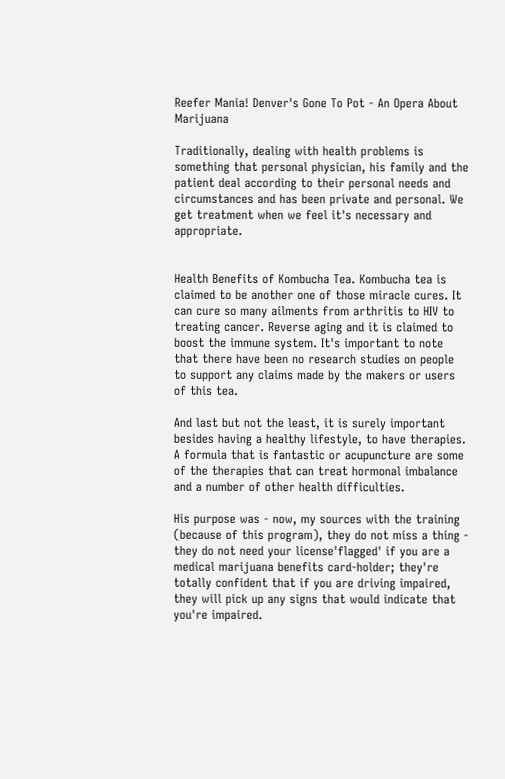Reefer Mania! Denver's Gone To Pot - An Opera About Marijuana

Traditionally, dealing with health problems is something that personal physician, his family and the patient deal according to their personal needs and circumstances and has been private and personal. We get treatment when we feel it's necessary and appropriate.


Health Benefits of Kombucha Tea. Kombucha tea is claimed to be another one of those miracle cures. It can cure so many ailments from arthritis to HIV to treating cancer. Reverse aging and it is claimed to boost the immune system. It's important to note that there have been no research studies on people to support any claims made by the makers or users of this tea.

And last but not the least, it is surely important besides having a healthy lifestyle, to have therapies. A formula that is fantastic or acupuncture are some of the therapies that can treat hormonal imbalance and a number of other health difficulties.

His purpose was - now, my sources with the training (because of this program), they do not miss a thing - they do not need your license'flagged' if you are a medical marijuana benefits card-holder; they're totally confident that if you are driving impaired, they will pick up any signs that would indicate that you're impaired.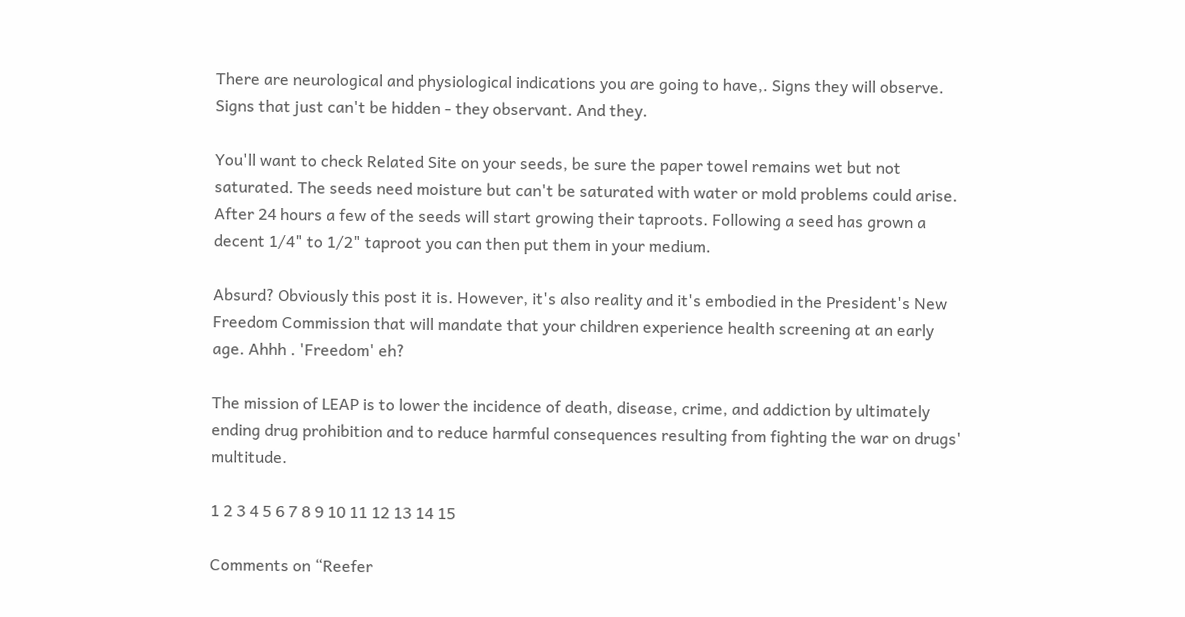There are neurological and physiological indications you are going to have,. Signs they will observe. Signs that just can't be hidden - they observant. And they.

You'll want to check Related Site on your seeds, be sure the paper towel remains wet but not saturated. The seeds need moisture but can't be saturated with water or mold problems could arise. After 24 hours a few of the seeds will start growing their taproots. Following a seed has grown a decent 1/4" to 1/2" taproot you can then put them in your medium.

Absurd? Obviously this post it is. However, it's also reality and it's embodied in the President's New Freedom Commission that will mandate that your children experience health screening at an early age. Ahhh . 'Freedom' eh?

The mission of LEAP is to lower the incidence of death, disease, crime, and addiction by ultimately ending drug prohibition and to reduce harmful consequences resulting from fighting the war on drugs' multitude.

1 2 3 4 5 6 7 8 9 10 11 12 13 14 15

Comments on “Reefer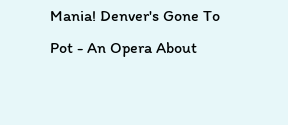Mania! Denver's Gone To Pot - An Opera About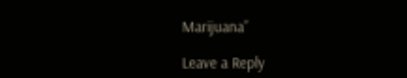Marijuana”

Leave a Reply